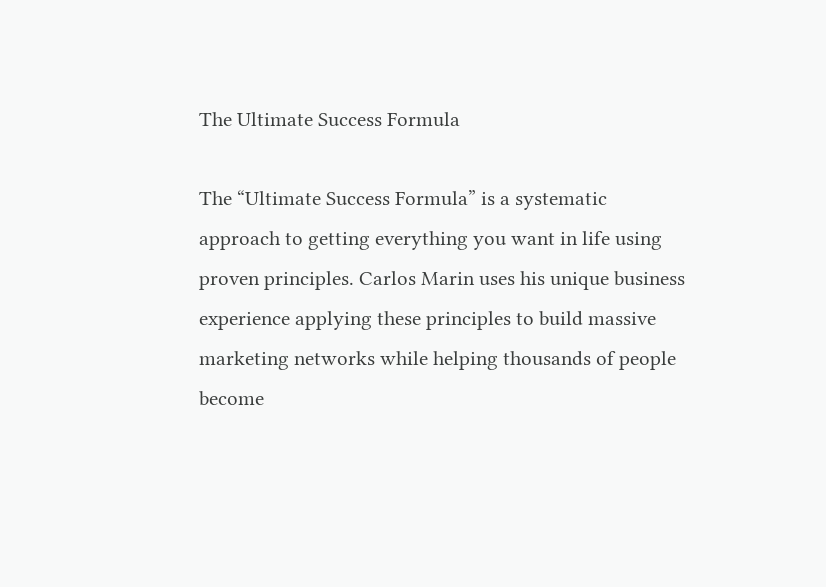The Ultimate Success Formula

The “Ultimate Success Formula” is a systematic approach to getting everything you want in life using proven principles. Carlos Marin uses his unique business experience applying these principles to build massive marketing networks while helping thousands of people become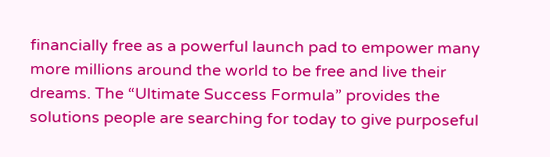financially free as a powerful launch pad to empower many more millions around the world to be free and live their dreams. The “Ultimate Success Formula” provides the solutions people are searching for today to give purposeful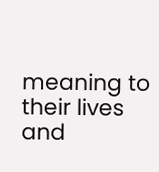meaning to their lives and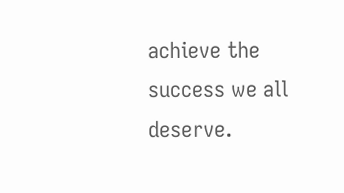achieve the success we all deserve.